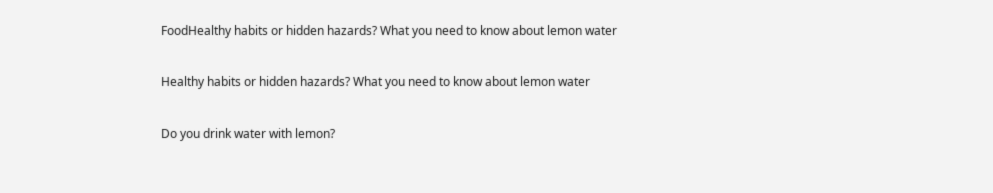FoodHealthy habits or hidden hazards? What you need to know about lemon water

Healthy habits or hidden hazards? What you need to know about lemon water

Do you drink water with lemon?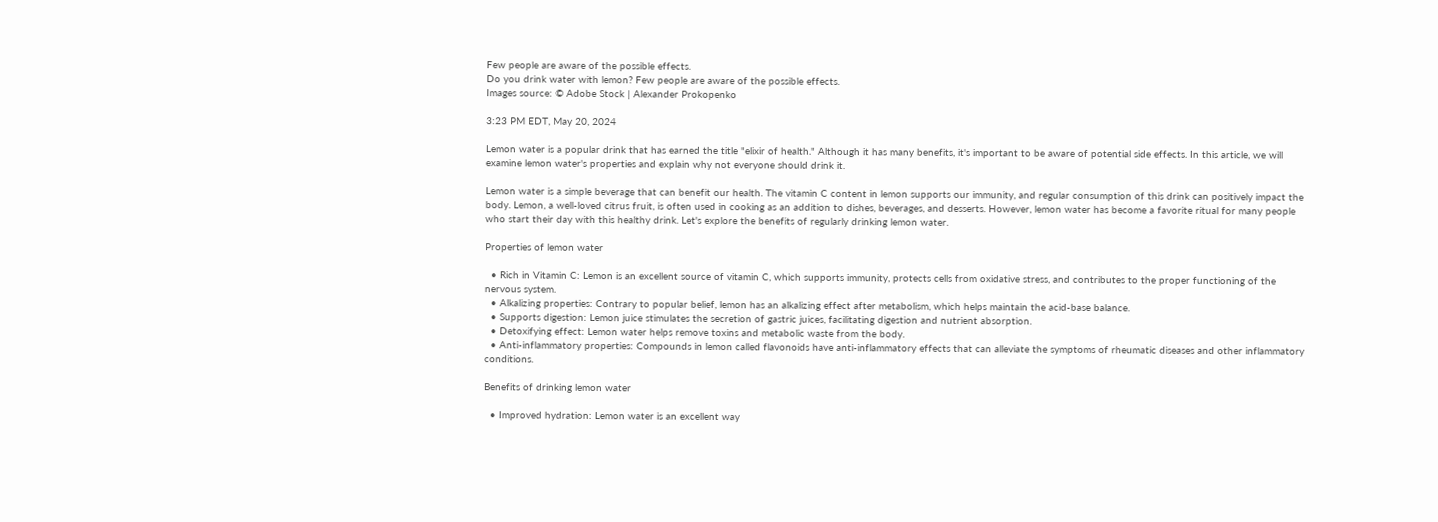Few people are aware of the possible effects.
Do you drink water with lemon? Few people are aware of the possible effects.
Images source: © Adobe Stock | Alexander Prokopenko

3:23 PM EDT, May 20, 2024

Lemon water is a popular drink that has earned the title "elixir of health." Although it has many benefits, it's important to be aware of potential side effects. In this article, we will examine lemon water's properties and explain why not everyone should drink it.

Lemon water is a simple beverage that can benefit our health. The vitamin C content in lemon supports our immunity, and regular consumption of this drink can positively impact the body. Lemon, a well-loved citrus fruit, is often used in cooking as an addition to dishes, beverages, and desserts. However, lemon water has become a favorite ritual for many people who start their day with this healthy drink. Let's explore the benefits of regularly drinking lemon water.

Properties of lemon water

  • Rich in Vitamin C: Lemon is an excellent source of vitamin C, which supports immunity, protects cells from oxidative stress, and contributes to the proper functioning of the nervous system.
  • Alkalizing properties: Contrary to popular belief, lemon has an alkalizing effect after metabolism, which helps maintain the acid-base balance.
  • Supports digestion: Lemon juice stimulates the secretion of gastric juices, facilitating digestion and nutrient absorption.
  • Detoxifying effect: Lemon water helps remove toxins and metabolic waste from the body.
  • Anti-inflammatory properties: Compounds in lemon called flavonoids have anti-inflammatory effects that can alleviate the symptoms of rheumatic diseases and other inflammatory conditions.

Benefits of drinking lemon water

  • Improved hydration: Lemon water is an excellent way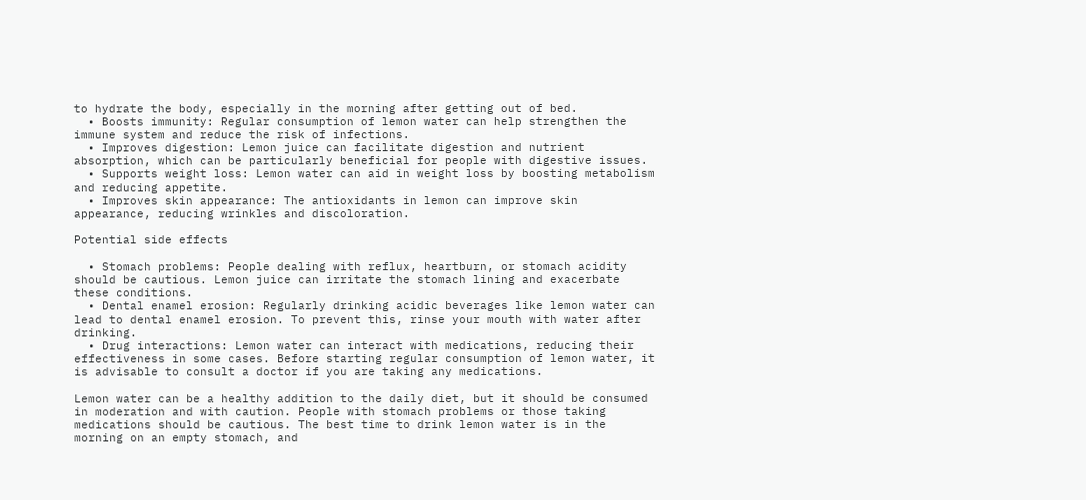to hydrate the body, especially in the morning after getting out of bed.
  • Boosts immunity: Regular consumption of lemon water can help strengthen the immune system and reduce the risk of infections.
  • Improves digestion: Lemon juice can facilitate digestion and nutrient absorption, which can be particularly beneficial for people with digestive issues.
  • Supports weight loss: Lemon water can aid in weight loss by boosting metabolism and reducing appetite.
  • Improves skin appearance: The antioxidants in lemon can improve skin appearance, reducing wrinkles and discoloration.

Potential side effects

  • Stomach problems: People dealing with reflux, heartburn, or stomach acidity should be cautious. Lemon juice can irritate the stomach lining and exacerbate these conditions.
  • Dental enamel erosion: Regularly drinking acidic beverages like lemon water can lead to dental enamel erosion. To prevent this, rinse your mouth with water after drinking.
  • Drug interactions: Lemon water can interact with medications, reducing their effectiveness in some cases. Before starting regular consumption of lemon water, it is advisable to consult a doctor if you are taking any medications.

Lemon water can be a healthy addition to the daily diet, but it should be consumed in moderation and with caution. People with stomach problems or those taking medications should be cautious. The best time to drink lemon water is in the morning on an empty stomach, and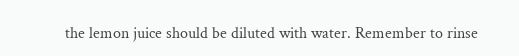the lemon juice should be diluted with water. Remember to rinse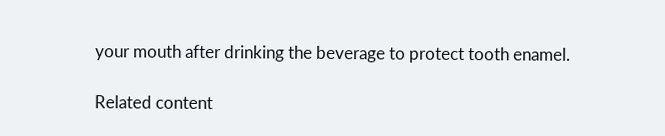your mouth after drinking the beverage to protect tooth enamel.

Related content